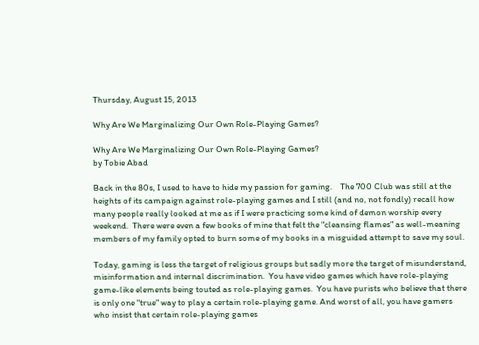Thursday, August 15, 2013

Why Are We Marginalizing Our Own Role-Playing Games?

Why Are We Marginalizing Our Own Role-Playing Games?
by Tobie Abad

Back in the 80s, I used to have to hide my passion for gaming.    The 700 Club was still at the heights of its campaign against role-playing games and I still (and no, not fondly) recall how many people really looked at me as if I were practicing some kind of demon worship every weekend.  There were even a few books of mine that felt the "cleansing flames" as well-meaning members of my family opted to burn some of my books in a misguided attempt to save my soul.

Today, gaming is less the target of religious groups but sadly more the target of misunderstand, misinformation and internal discrimination.  You have video games which have role-playing game-like elements being touted as role-playing games.  You have purists who believe that there is only one "true" way to play a certain role-playing game. And worst of all, you have gamers who insist that certain role-playing games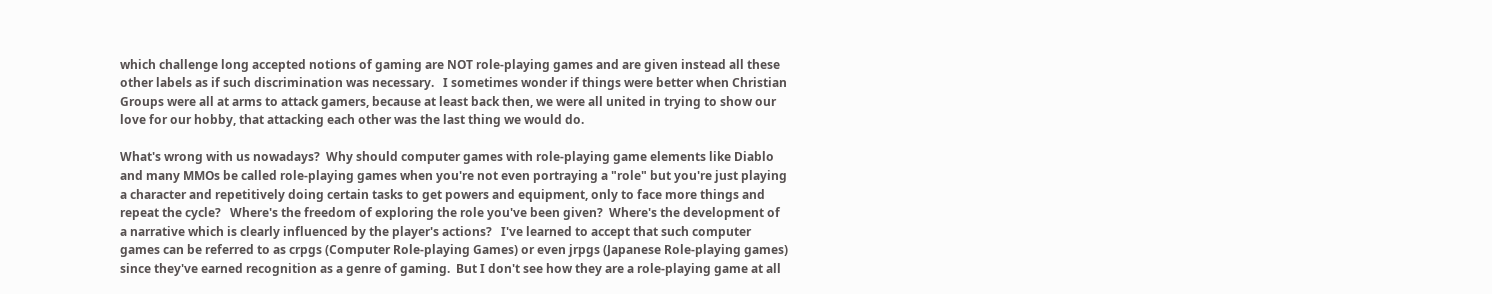which challenge long accepted notions of gaming are NOT role-playing games and are given instead all these other labels as if such discrimination was necessary.   I sometimes wonder if things were better when Christian Groups were all at arms to attack gamers, because at least back then, we were all united in trying to show our love for our hobby, that attacking each other was the last thing we would do.

What's wrong with us nowadays?  Why should computer games with role-playing game elements like Diablo and many MMOs be called role-playing games when you're not even portraying a "role" but you're just playing a character and repetitively doing certain tasks to get powers and equipment, only to face more things and repeat the cycle?   Where's the freedom of exploring the role you've been given?  Where's the development of a narrative which is clearly influenced by the player's actions?   I've learned to accept that such computer games can be referred to as crpgs (Computer Role-playing Games) or even jrpgs (Japanese Role-playing games) since they've earned recognition as a genre of gaming.  But I don't see how they are a role-playing game at all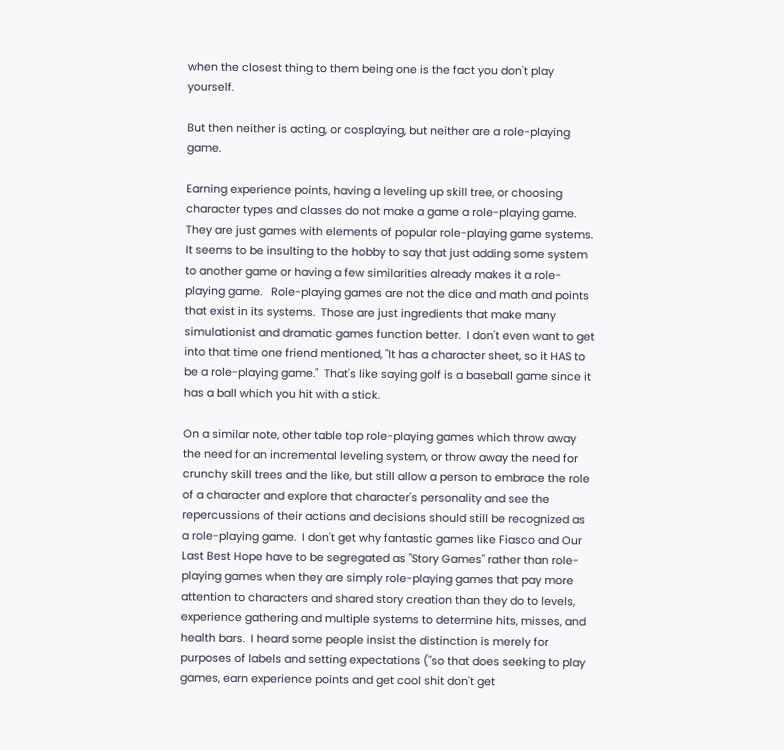when the closest thing to them being one is the fact you don't play yourself.

But then neither is acting, or cosplaying, but neither are a role-playing game.

Earning experience points, having a leveling up skill tree, or choosing character types and classes do not make a game a role-playing game.  They are just games with elements of popular role-playing game systems.  It seems to be insulting to the hobby to say that just adding some system to another game or having a few similarities already makes it a role-playing game.   Role-playing games are not the dice and math and points that exist in its systems.  Those are just ingredients that make many simulationist and dramatic games function better.  I don't even want to get into that time one friend mentioned, "It has a character sheet, so it HAS to be a role-playing game."  That's like saying golf is a baseball game since it has a ball which you hit with a stick.

On a similar note, other table top role-playing games which throw away the need for an incremental leveling system, or throw away the need for crunchy skill trees and the like, but still allow a person to embrace the role of a character and explore that character's personality and see the repercussions of their actions and decisions should still be recognized as a role-playing game.  I don't get why fantastic games like Fiasco and Our Last Best Hope have to be segregated as "Story Games" rather than role-playing games when they are simply role-playing games that pay more attention to characters and shared story creation than they do to levels, experience gathering and multiple systems to determine hits, misses, and health bars.  I heard some people insist the distinction is merely for purposes of labels and setting expectations ("so that does seeking to play games, earn experience points and get cool shit don't get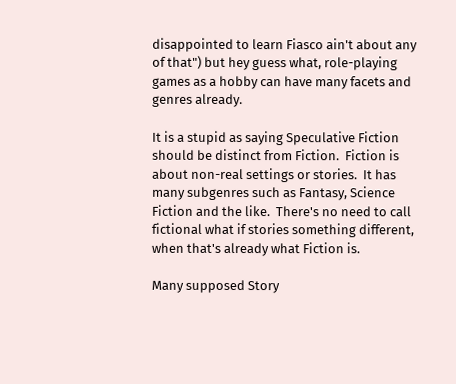disappointed to learn Fiasco ain't about any of that") but hey guess what, role-playing games as a hobby can have many facets and genres already.

It is a stupid as saying Speculative Fiction should be distinct from Fiction.  Fiction is about non-real settings or stories.  It has many subgenres such as Fantasy, Science Fiction and the like.  There's no need to call fictional what if stories something different, when that's already what Fiction is.

Many supposed Story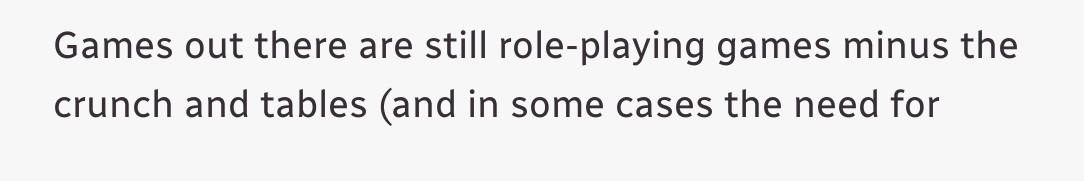Games out there are still role-playing games minus the crunch and tables (and in some cases the need for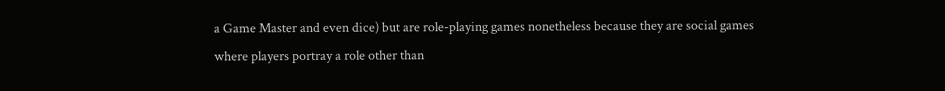a Game Master and even dice) but are role-playing games nonetheless because they are social games where players portray a role other than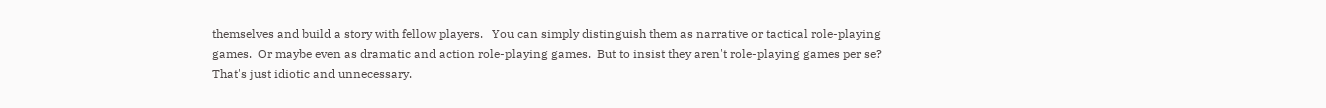themselves and build a story with fellow players.   You can simply distinguish them as narrative or tactical role-playing games.  Or maybe even as dramatic and action role-playing games.  But to insist they aren't role-playing games per se?  That's just idiotic and unnecessary.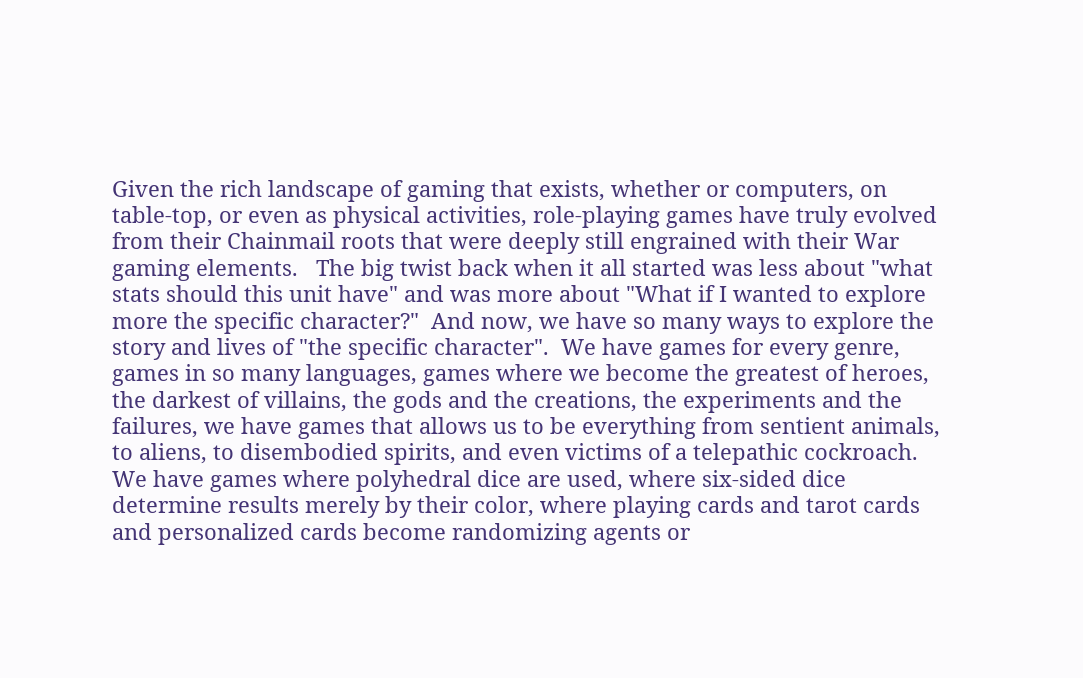Given the rich landscape of gaming that exists, whether or computers, on table-top, or even as physical activities, role-playing games have truly evolved from their Chainmail roots that were deeply still engrained with their War gaming elements.   The big twist back when it all started was less about "what stats should this unit have" and was more about "What if I wanted to explore more the specific character?"  And now, we have so many ways to explore the story and lives of "the specific character".  We have games for every genre, games in so many languages, games where we become the greatest of heroes, the darkest of villains, the gods and the creations, the experiments and the failures, we have games that allows us to be everything from sentient animals, to aliens, to disembodied spirits, and even victims of a telepathic cockroach.  We have games where polyhedral dice are used, where six-sided dice determine results merely by their color, where playing cards and tarot cards and personalized cards become randomizing agents or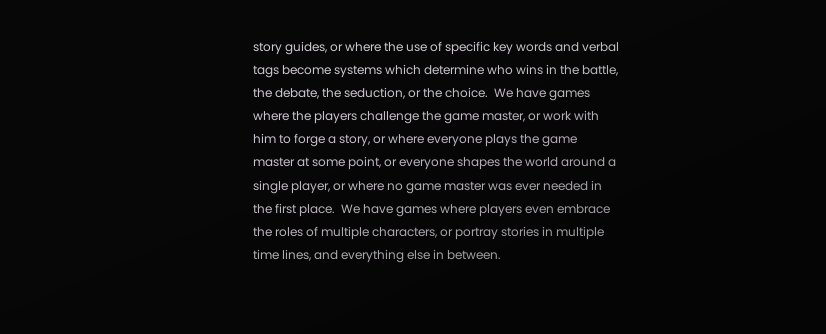story guides, or where the use of specific key words and verbal tags become systems which determine who wins in the battle, the debate, the seduction, or the choice.  We have games where the players challenge the game master, or work with him to forge a story, or where everyone plays the game master at some point, or everyone shapes the world around a single player, or where no game master was ever needed in the first place.  We have games where players even embrace the roles of multiple characters, or portray stories in multiple time lines, and everything else in between.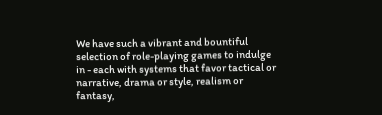We have such a vibrant and bountiful selection of role-playing games to indulge in - each with systems that favor tactical or narrative, drama or style, realism or fantasy,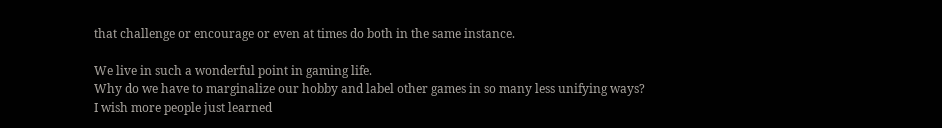that challenge or encourage or even at times do both in the same instance.

We live in such a wonderful point in gaming life.
Why do we have to marginalize our hobby and label other games in so many less unifying ways?
I wish more people just learned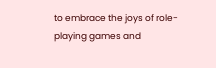to embrace the joys of role-playing games and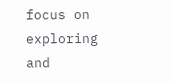focus on exploring and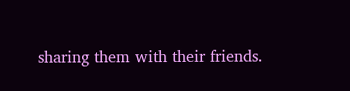sharing them with their friends.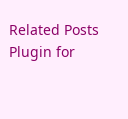Related Posts Plugin for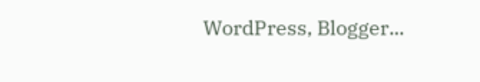WordPress, Blogger...